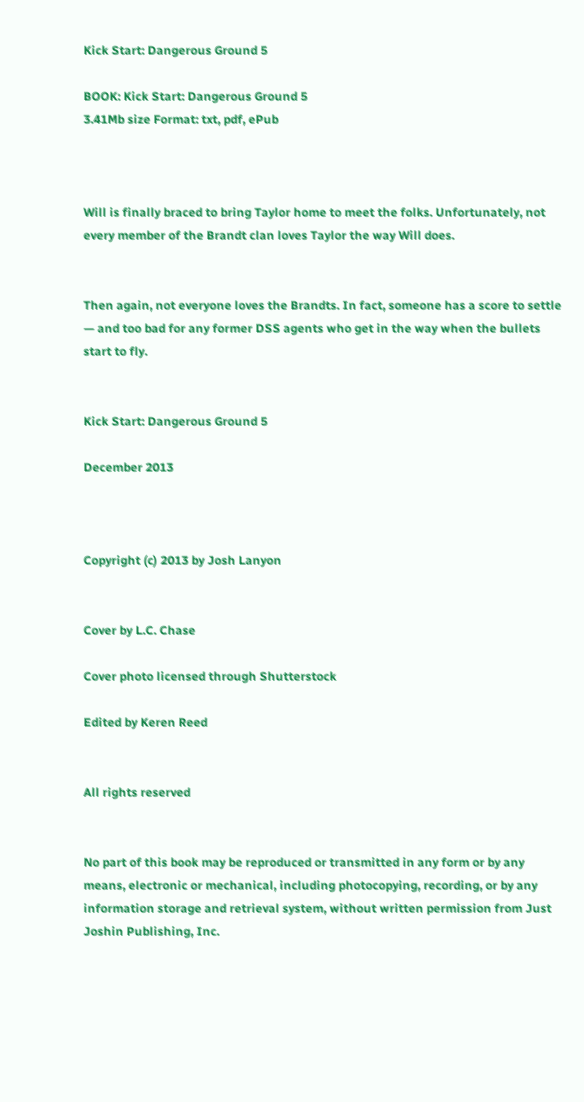Kick Start: Dangerous Ground 5

BOOK: Kick Start: Dangerous Ground 5
3.41Mb size Format: txt, pdf, ePub



Will is finally braced to bring Taylor home to meet the folks. Unfortunately, not every member of the Brandt clan loves Taylor the way Will does.


Then again, not everyone loves the Brandts. In fact, someone has a score to settle — and too bad for any former DSS agents who get in the way when the bullets start to fly.


Kick Start: Dangerous Ground 5

December 2013



Copyright (c) 2013 by Josh Lanyon


Cover by L.C. Chase

Cover photo licensed through Shutterstock

Edited by Keren Reed


All rights reserved


No part of this book may be reproduced or transmitted in any form or by any means, electronic or mechanical, including photocopying, recording, or by any information storage and retrieval system, without written permission from Just Joshin Publishing, Inc.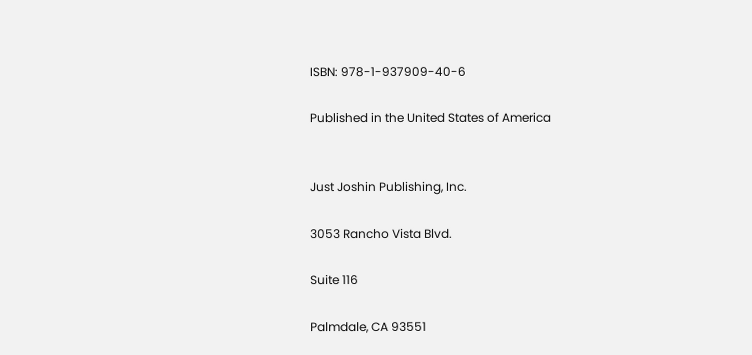ISBN: 978-1-937909-40-6

Published in the United States of America


Just Joshin Publishing, Inc.

3053 Rancho Vista Blvd.

Suite 116

Palmdale, CA 93551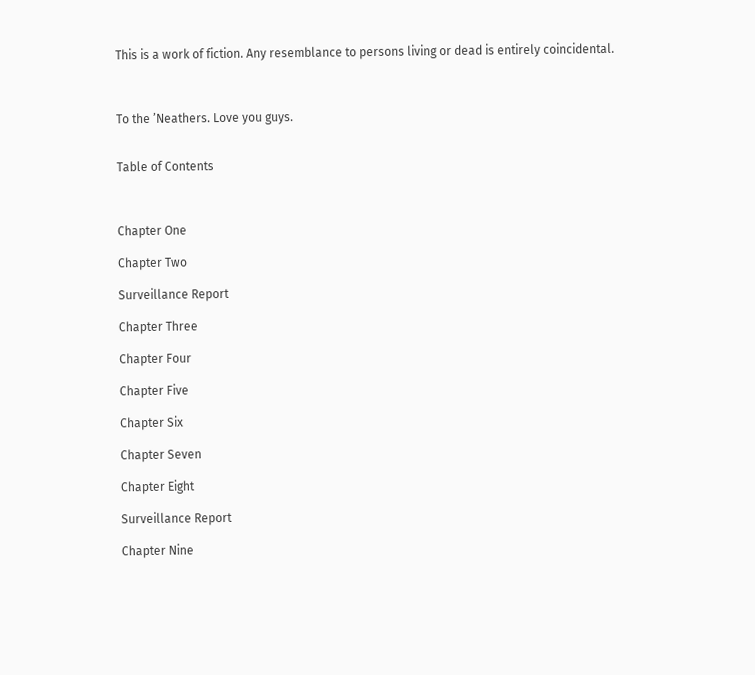This is a work of fiction. Any resemblance to persons living or dead is entirely coincidental.



To the ’Neathers. Love you guys.


Table of Contents



Chapter One

Chapter Two

Surveillance Report

Chapter Three

Chapter Four

Chapter Five

Chapter Six

Chapter Seven

Chapter Eight

Surveillance Report

Chapter Nine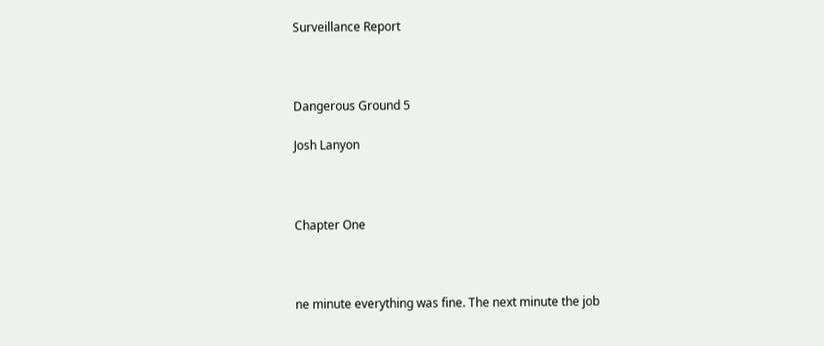Surveillance Report



Dangerous Ground 5

Josh Lanyon



Chapter One



ne minute everything was fine. The next minute the job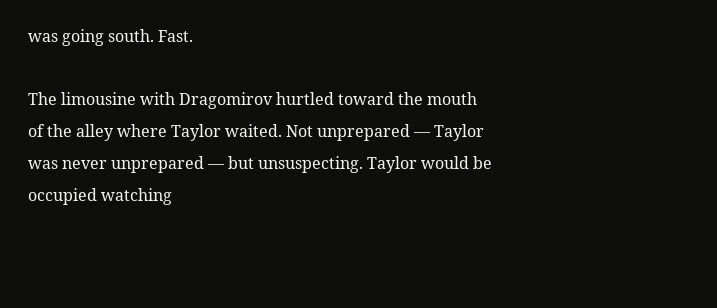was going south. Fast.

The limousine with Dragomirov hurtled toward the mouth of the alley where Taylor waited. Not unprepared — Taylor was never unprepared — but unsuspecting. Taylor would be occupied watching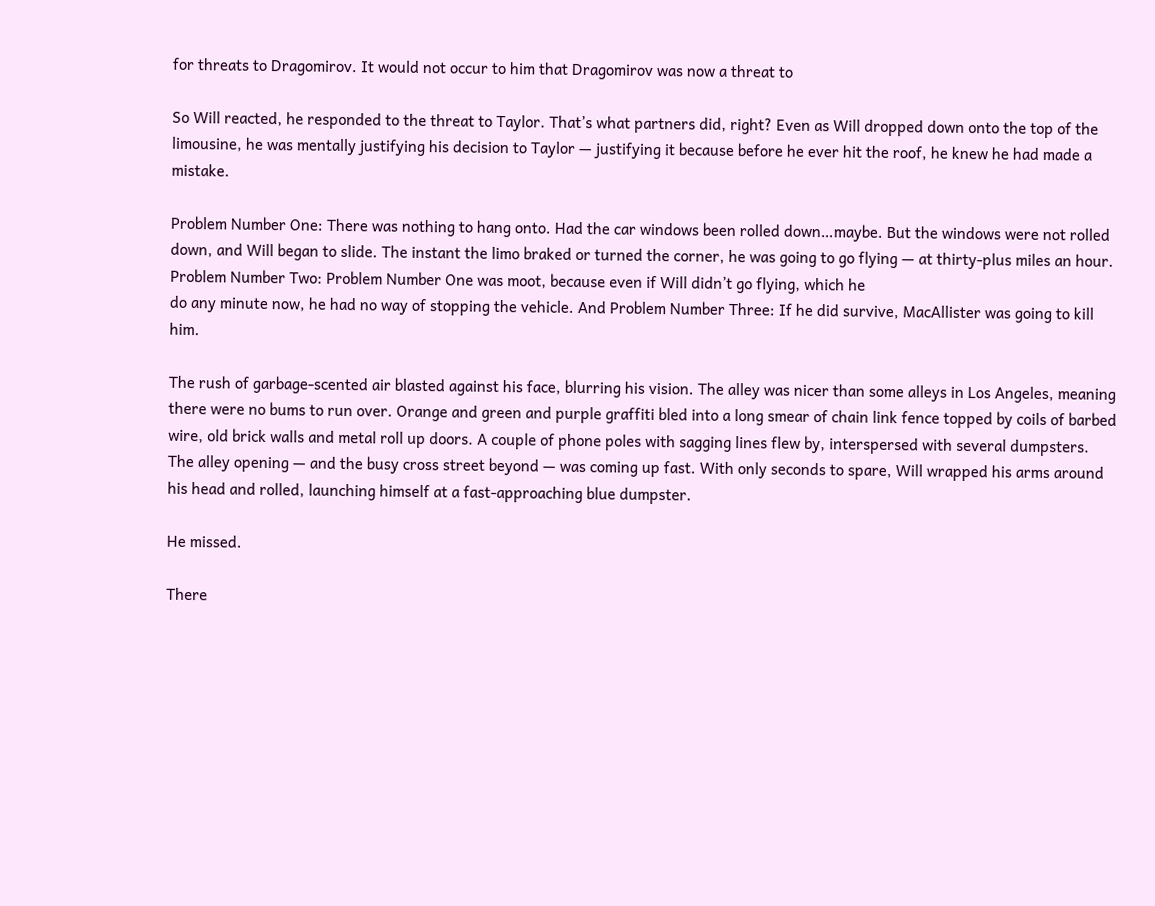for threats to Dragomirov. It would not occur to him that Dragomirov was now a threat to

So Will reacted, he responded to the threat to Taylor. That’s what partners did, right? Even as Will dropped down onto the top of the limousine, he was mentally justifying his decision to Taylor — justifying it because before he ever hit the roof, he knew he had made a mistake.

Problem Number One: There was nothing to hang onto. Had the car windows been rolled down…maybe. But the windows were not rolled down, and Will began to slide. The instant the limo braked or turned the corner, he was going to go flying — at thirty-plus miles an hour. Problem Number Two: Problem Number One was moot, because even if Will didn’t go flying, which he
do any minute now, he had no way of stopping the vehicle. And Problem Number Three: If he did survive, MacAllister was going to kill him.

The rush of garbage-scented air blasted against his face, blurring his vision. The alley was nicer than some alleys in Los Angeles, meaning there were no bums to run over. Orange and green and purple graffiti bled into a long smear of chain link fence topped by coils of barbed wire, old brick walls and metal roll up doors. A couple of phone poles with sagging lines flew by, interspersed with several dumpsters. The alley opening — and the busy cross street beyond — was coming up fast. With only seconds to spare, Will wrapped his arms around his head and rolled, launching himself at a fast-approaching blue dumpster.

He missed.

There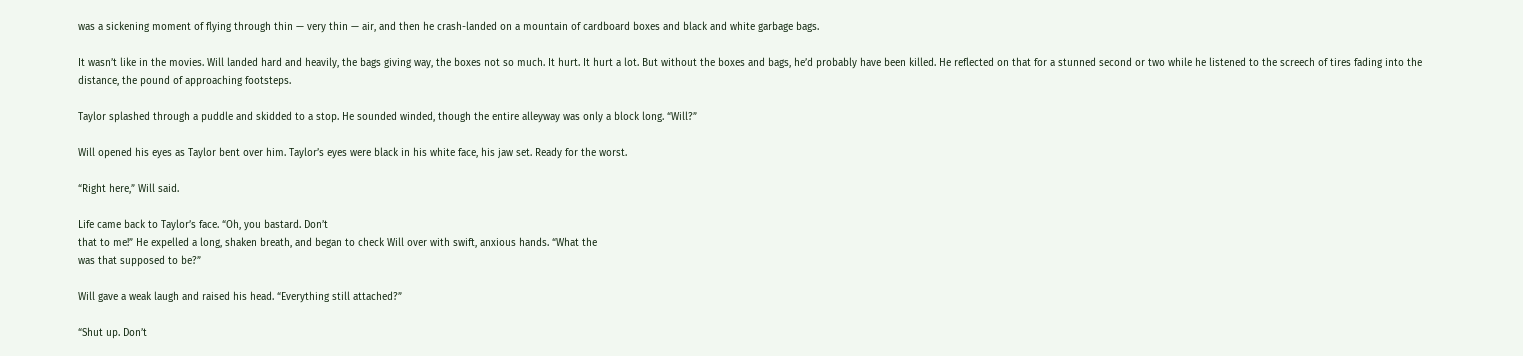was a sickening moment of flying through thin — very thin — air, and then he crash-landed on a mountain of cardboard boxes and black and white garbage bags.

It wasn’t like in the movies. Will landed hard and heavily, the bags giving way, the boxes not so much. It hurt. It hurt a lot. But without the boxes and bags, he’d probably have been killed. He reflected on that for a stunned second or two while he listened to the screech of tires fading into the distance, the pound of approaching footsteps.

Taylor splashed through a puddle and skidded to a stop. He sounded winded, though the entire alleyway was only a block long. “Will?”

Will opened his eyes as Taylor bent over him. Taylor’s eyes were black in his white face, his jaw set. Ready for the worst.

“Right here,” Will said.

Life came back to Taylor’s face. “Oh, you bastard. Don’t
that to me!” He expelled a long, shaken breath, and began to check Will over with swift, anxious hands. “What the
was that supposed to be?”

Will gave a weak laugh and raised his head. “Everything still attached?”

“Shut up. Don’t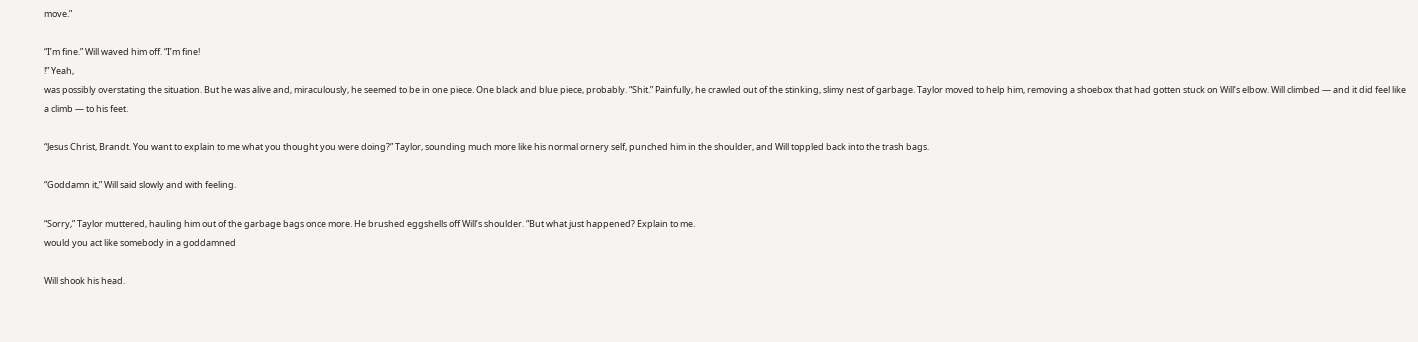move.”

“I’m fine.” Will waved him off. “I’m fine!
!” Yeah,
was possibly overstating the situation. But he was alive and, miraculously, he seemed to be in one piece. One black and blue piece, probably. “Shit.” Painfully, he crawled out of the stinking, slimy nest of garbage. Taylor moved to help him, removing a shoebox that had gotten stuck on Will’s elbow. Will climbed — and it did feel like a climb — to his feet.

“Jesus Christ, Brandt. You want to explain to me what you thought you were doing?” Taylor, sounding much more like his normal ornery self, punched him in the shoulder, and Will toppled back into the trash bags.

“Goddamn it,” Will said slowly and with feeling.

“Sorry,” Taylor muttered, hauling him out of the garbage bags once more. He brushed eggshells off Will’s shoulder. “But what just happened? Explain to me.
would you act like somebody in a goddamned

Will shook his head.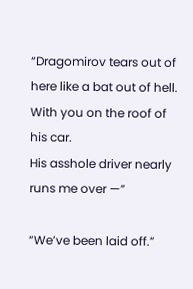“Dragomirov tears out of here like a bat out of hell.
With you on the roof of his car.
His asshole driver nearly runs me over —”

“We’ve been laid off.”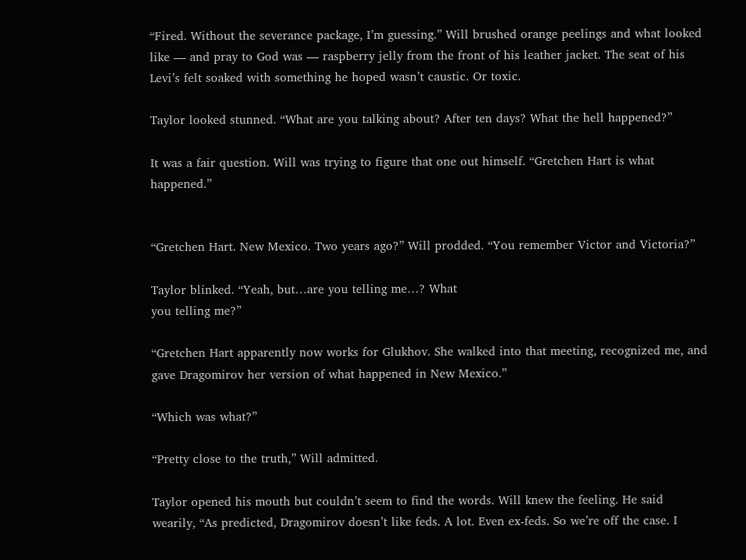“Fired. Without the severance package, I’m guessing.” Will brushed orange peelings and what looked like — and pray to God was — raspberry jelly from the front of his leather jacket. The seat of his Levi’s felt soaked with something he hoped wasn’t caustic. Or toxic.

Taylor looked stunned. “What are you talking about? After ten days? What the hell happened?”

It was a fair question. Will was trying to figure that one out himself. “Gretchen Hart is what happened.”


“Gretchen Hart. New Mexico. Two years ago?” Will prodded. “You remember Victor and Victoria?”

Taylor blinked. “Yeah, but…are you telling me…? What
you telling me?”

“Gretchen Hart apparently now works for Glukhov. She walked into that meeting, recognized me, and gave Dragomirov her version of what happened in New Mexico.”

“Which was what?”

“Pretty close to the truth,” Will admitted.

Taylor opened his mouth but couldn’t seem to find the words. Will knew the feeling. He said wearily, “As predicted, Dragomirov doesn’t like feds. A lot. Even ex-feds. So we’re off the case. I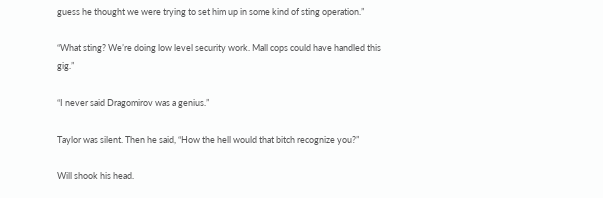guess he thought we were trying to set him up in some kind of sting operation.”

“What sting? We’re doing low level security work. Mall cops could have handled this gig.”

“I never said Dragomirov was a genius.”

Taylor was silent. Then he said, “How the hell would that bitch recognize you?”

Will shook his head.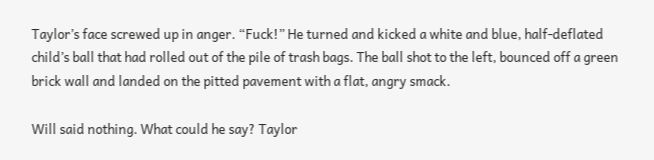Taylor’s face screwed up in anger. “Fuck!” He turned and kicked a white and blue, half-deflated child’s ball that had rolled out of the pile of trash bags. The ball shot to the left, bounced off a green brick wall and landed on the pitted pavement with a flat, angry smack.

Will said nothing. What could he say? Taylor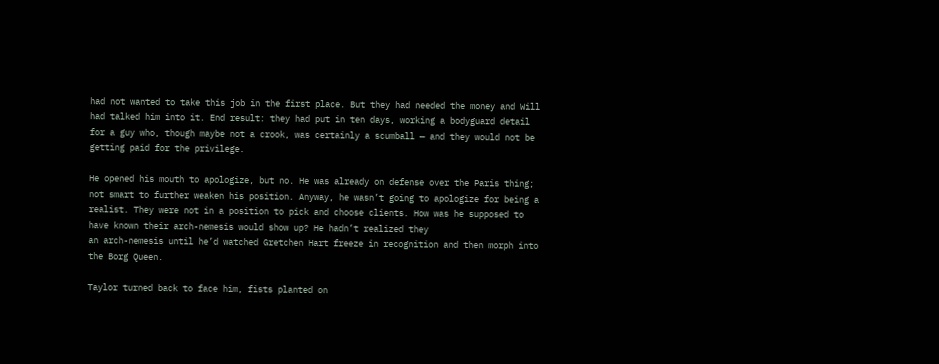had not wanted to take this job in the first place. But they had needed the money and Will had talked him into it. End result: they had put in ten days, working a bodyguard detail for a guy who, though maybe not a crook, was certainly a scumball — and they would not be getting paid for the privilege.

He opened his mouth to apologize, but no. He was already on defense over the Paris thing; not smart to further weaken his position. Anyway, he wasn’t going to apologize for being a realist. They were not in a position to pick and choose clients. How was he supposed to have known their arch-nemesis would show up? He hadn’t realized they
an arch-nemesis until he’d watched Gretchen Hart freeze in recognition and then morph into the Borg Queen.

Taylor turned back to face him, fists planted on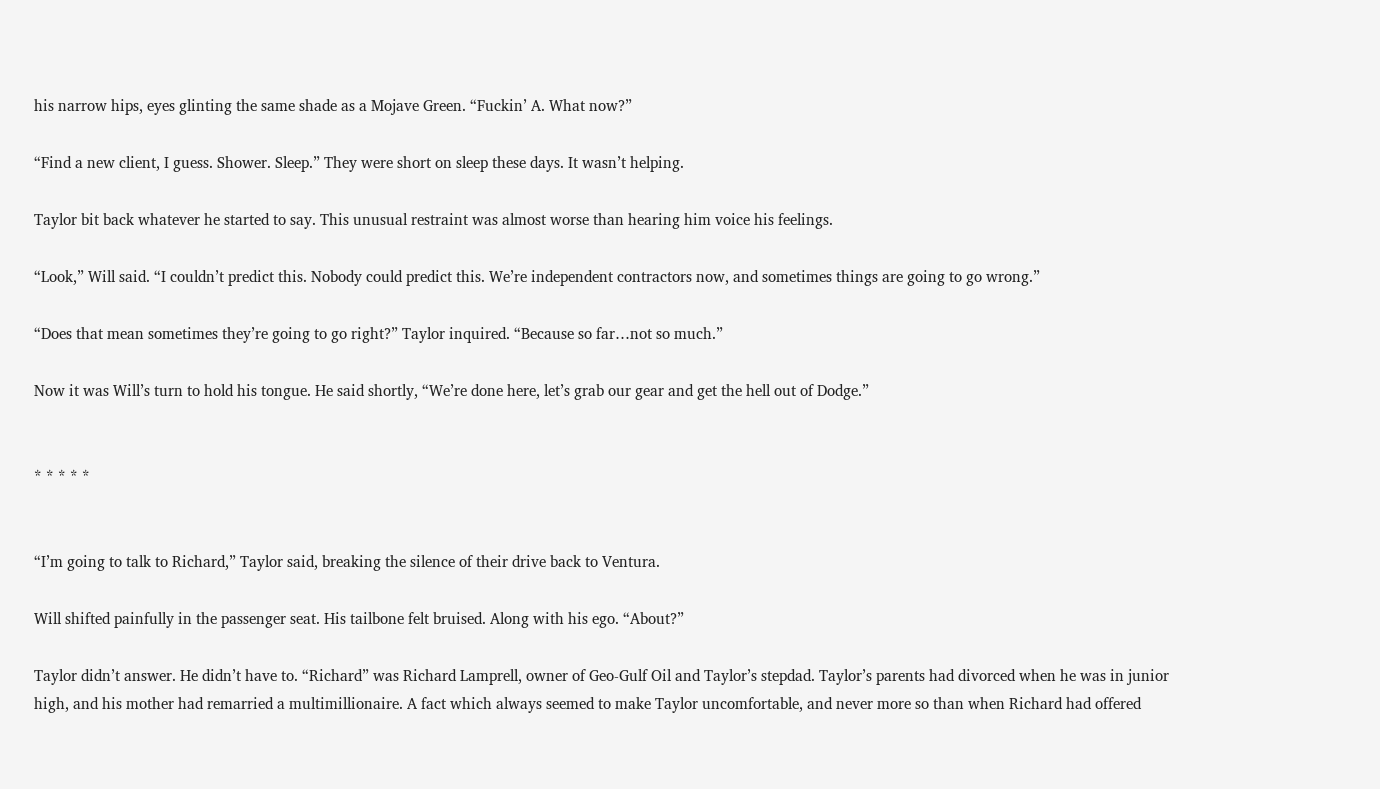his narrow hips, eyes glinting the same shade as a Mojave Green. “Fuckin’ A. What now?”

“Find a new client, I guess. Shower. Sleep.” They were short on sleep these days. It wasn’t helping.

Taylor bit back whatever he started to say. This unusual restraint was almost worse than hearing him voice his feelings.

“Look,” Will said. “I couldn’t predict this. Nobody could predict this. We’re independent contractors now, and sometimes things are going to go wrong.”

“Does that mean sometimes they’re going to go right?” Taylor inquired. “Because so far…not so much.”

Now it was Will’s turn to hold his tongue. He said shortly, “We’re done here, let’s grab our gear and get the hell out of Dodge.”


* * * * *


“I’m going to talk to Richard,” Taylor said, breaking the silence of their drive back to Ventura.

Will shifted painfully in the passenger seat. His tailbone felt bruised. Along with his ego. “About?”

Taylor didn’t answer. He didn’t have to. “Richard” was Richard Lamprell, owner of Geo-Gulf Oil and Taylor’s stepdad. Taylor’s parents had divorced when he was in junior high, and his mother had remarried a multimillionaire. A fact which always seemed to make Taylor uncomfortable, and never more so than when Richard had offered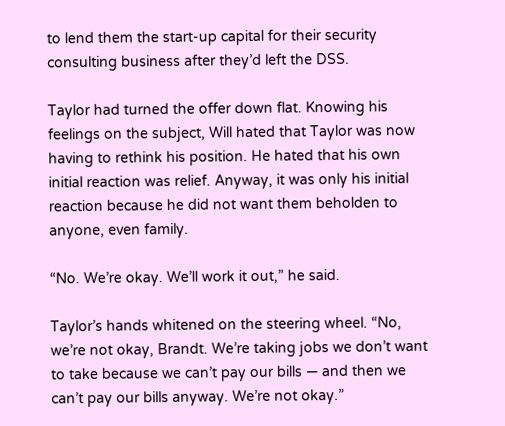to lend them the start-up capital for their security consulting business after they’d left the DSS.

Taylor had turned the offer down flat. Knowing his feelings on the subject, Will hated that Taylor was now having to rethink his position. He hated that his own initial reaction was relief. Anyway, it was only his initial reaction because he did not want them beholden to anyone, even family.

“No. We’re okay. We’ll work it out,” he said.

Taylor’s hands whitened on the steering wheel. “No, we’re not okay, Brandt. We’re taking jobs we don’t want to take because we can’t pay our bills — and then we can’t pay our bills anyway. We’re not okay.”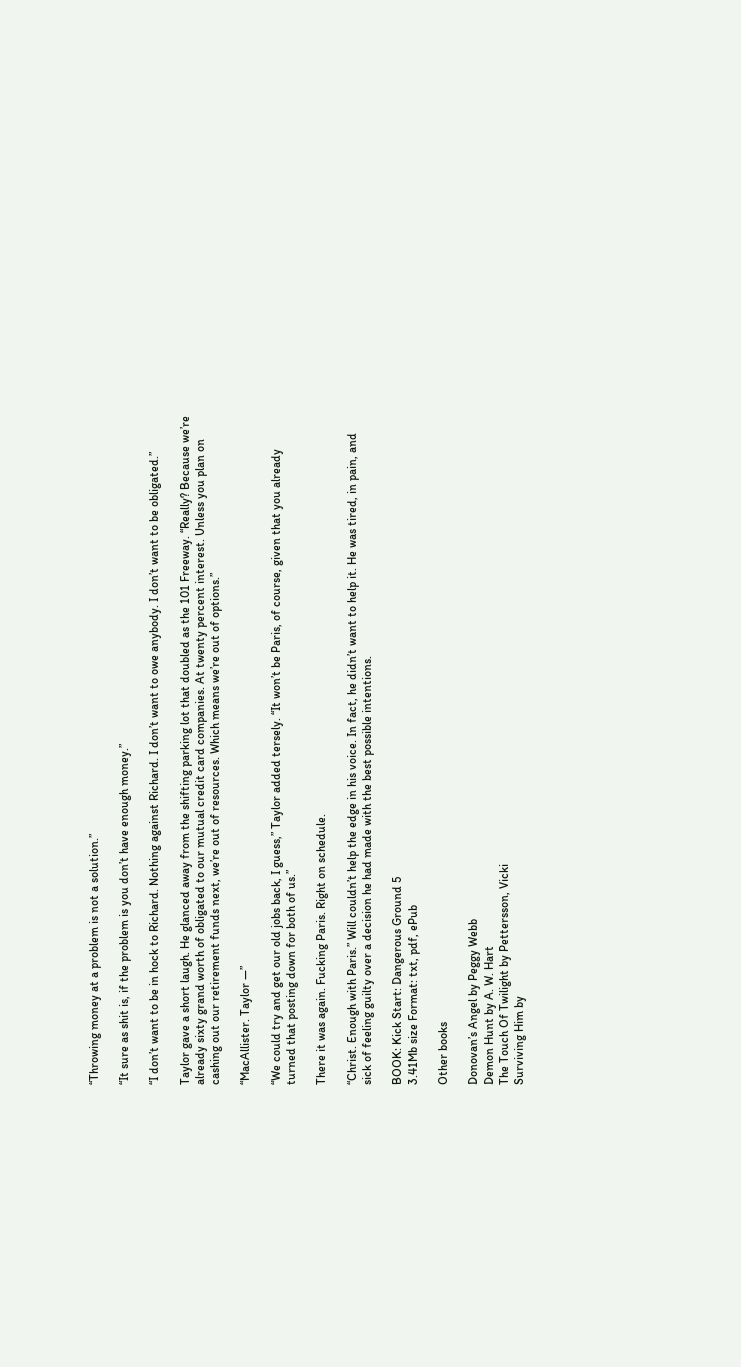“Throwing money at a problem is not a solution.”

“It sure as shit is, if the problem is you don’t have enough money.”

“I don’t want to be in hock to Richard. Nothing against Richard. I don’t want to owe anybody. I don’t want to be obligated.”

Taylor gave a short laugh. He glanced away from the shifting parking lot that doubled as the 101 Freeway. “Really? Because we’re already sixty grand worth of obligated to our mutual credit card companies. At twenty percent interest. Unless you plan on cashing out our retirement funds next, we’re out of resources. Which means we’re out of options.”

“MacAllister. Taylor —”

“We could try and get our old jobs back, I guess,” Taylor added tersely. “It won’t be Paris, of course, given that you already turned that posting down for both of us.”

There it was again. Fucking Paris. Right on schedule.

“Christ. Enough with Paris.” Will couldn’t help the edge in his voice. In fact, he didn’t want to help it. He was tired, in pain, and sick of feeling guilty over a decision he had made with the best possible intentions.

BOOK: Kick Start: Dangerous Ground 5
3.41Mb size Format: txt, pdf, ePub

Other books

Donovan’s Angel by Peggy Webb
Demon Hunt by A. W. Hart
The Touch Of Twilight by Pettersson, Vicki
Surviving Him by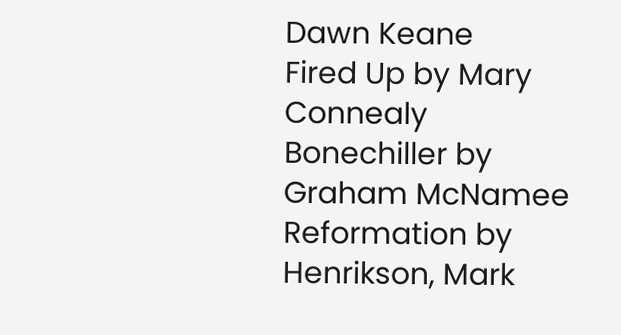Dawn Keane
Fired Up by Mary Connealy
Bonechiller by Graham McNamee
Reformation by Henrikson, Mark